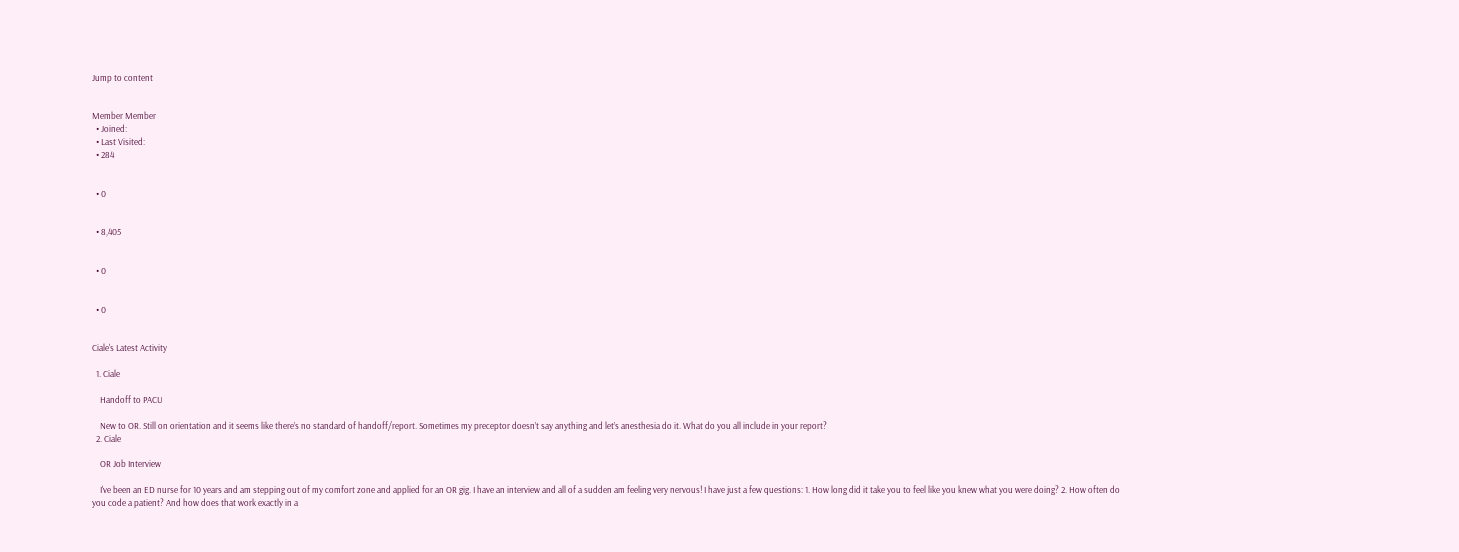Jump to content


Member Member
  • Joined:
  • Last Visited:
  • 284


  • 0


  • 8,405


  • 0


  • 0


Ciale's Latest Activity

  1. Ciale

    Handoff to PACU

    New to OR. Still on orientation and it seems like there’s no standard of handoff/report. Sometimes my preceptor doesn’t say anything and let’s anesthesia do it. What do you all include in your report?
  2. Ciale

    OR Job Interview

    I've been an ED nurse for 10 years and am stepping out of my comfort zone and applied for an OR gig. I have an interview and all of a sudden am feeling very nervous! I have just a few questions: 1. How long did it take you to feel like you knew what you were doing? 2. How often do you code a patient? And how does that work exactly in a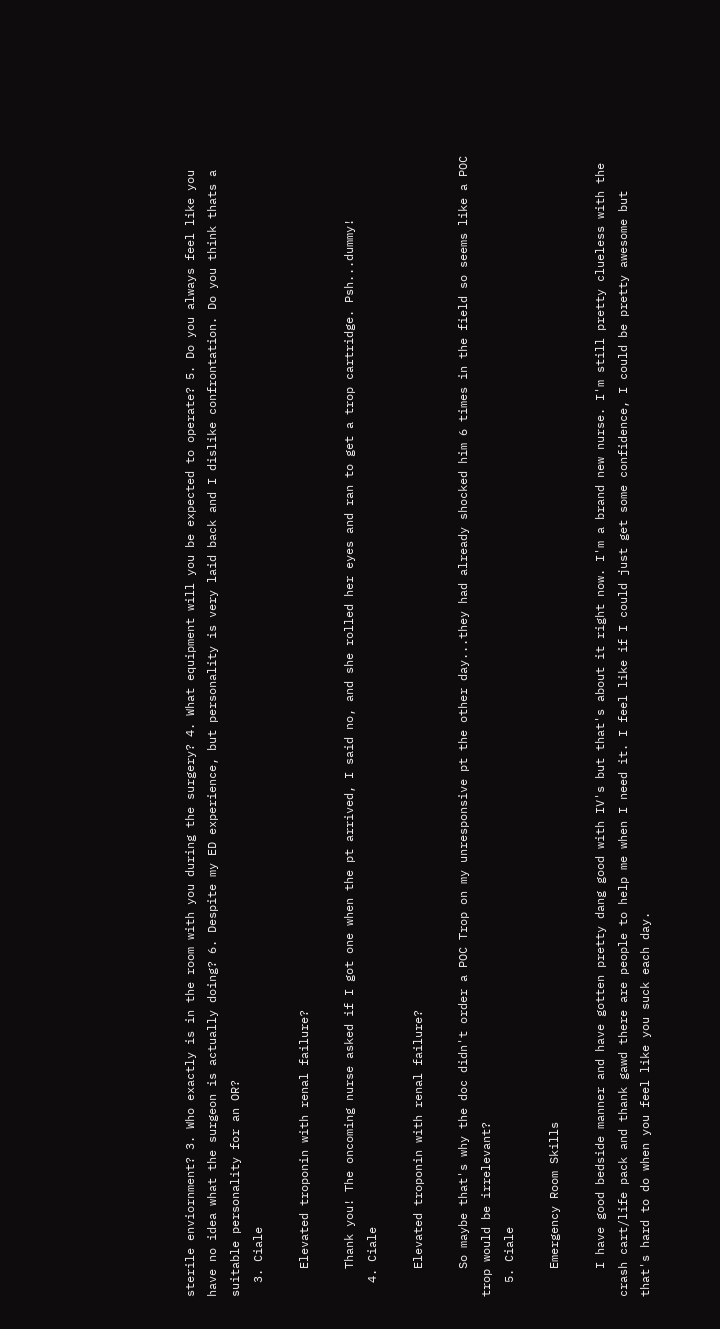sterile enviornment? 3. Who exactly is in the room with you during the surgery? 4. What equipment will you be expected to operate? 5. Do you always feel like you have no idea what the surgeon is actually doing? 6. Despite my ED experience, but personality is very laid back and I dislike confrontation. Do you think thats a suitable personality for an OR?
  3. Ciale

    Elevated troponin with renal failure?

    Thank you! The oncoming nurse asked if I got one when the pt arrived, I said no, and she rolled her eyes and ran to get a trop cartridge. Psh...dummy!
  4. Ciale

    Elevated troponin with renal failure?

    So maybe that's why the doc didn't order a POC Trop on my unresponsive pt the other day...they had already shocked him 6 times in the field so seems like a POC trop would be irrelevant?
  5. Ciale

    Emergency Room Skills

    I have good bedside manner and have gotten pretty dang good with IV's but that's about it right now. I'm a brand new nurse. I'm still pretty clueless with the crash cart/life pack and thank gawd there are people to help me when I need it. I feel like if I could just get some confidence, I could be pretty awesome but that's hard to do when you feel like you suck each day.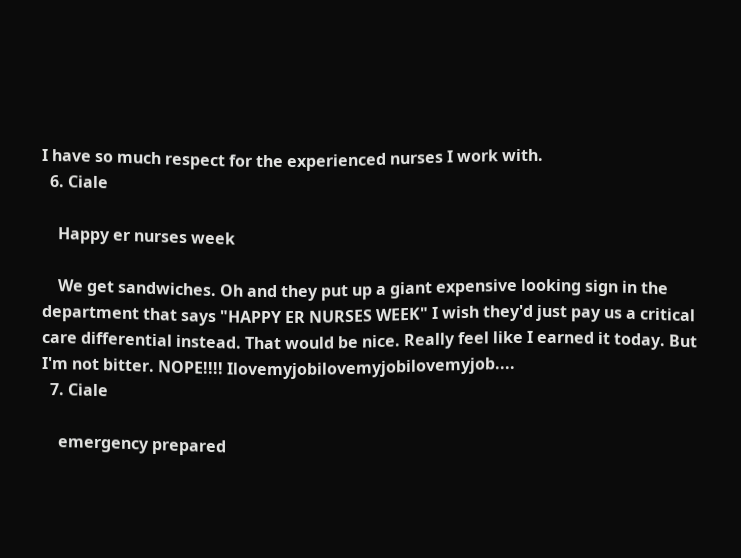I have so much respect for the experienced nurses I work with.
  6. Ciale

    Happy er nurses week

    We get sandwiches. Oh and they put up a giant expensive looking sign in the department that says "HAPPY ER NURSES WEEK" I wish they'd just pay us a critical care differential instead. That would be nice. Really feel like I earned it today. But I'm not bitter. NOPE!!!! Ilovemyjobilovemyjobilovemyjob....
  7. Ciale

    emergency prepared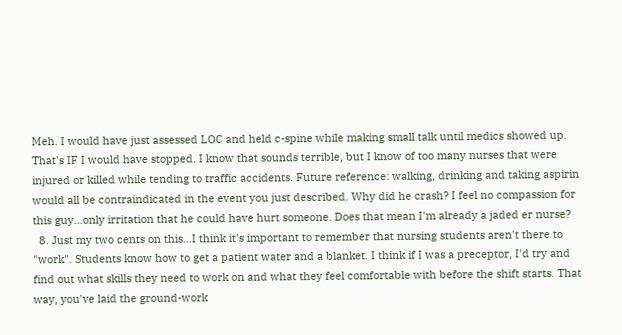Meh. I would have just assessed LOC and held c-spine while making small talk until medics showed up. That's IF I would have stopped. I know that sounds terrible, but I know of too many nurses that were injured or killed while tending to traffic accidents. Future reference: walking, drinking and taking aspirin would all be contraindicated in the event you just described. Why did he crash? I feel no compassion for this guy...only irritation that he could have hurt someone. Does that mean I'm already a jaded er nurse?
  8. Just my two cents on this...I think it's important to remember that nursing students aren't there to "work". Students know how to get a patient water and a blanket. I think if I was a preceptor, I'd try and find out what skills they need to work on and what they feel comfortable with before the shift starts. That way, you've laid the ground-work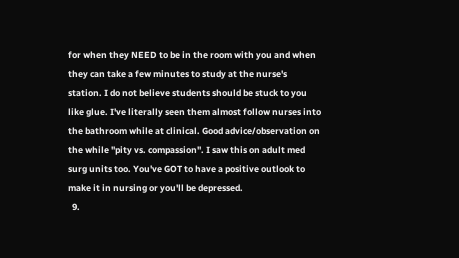for when they NEED to be in the room with you and when they can take a few minutes to study at the nurse's station. I do not believe students should be stuck to you like glue. I've literally seen them almost follow nurses into the bathroom while at clinical. Good advice/observation on the while "pity vs. compassion". I saw this on adult med surg units too. You've GOT to have a positive outlook to make it in nursing or you'll be depressed.
  9.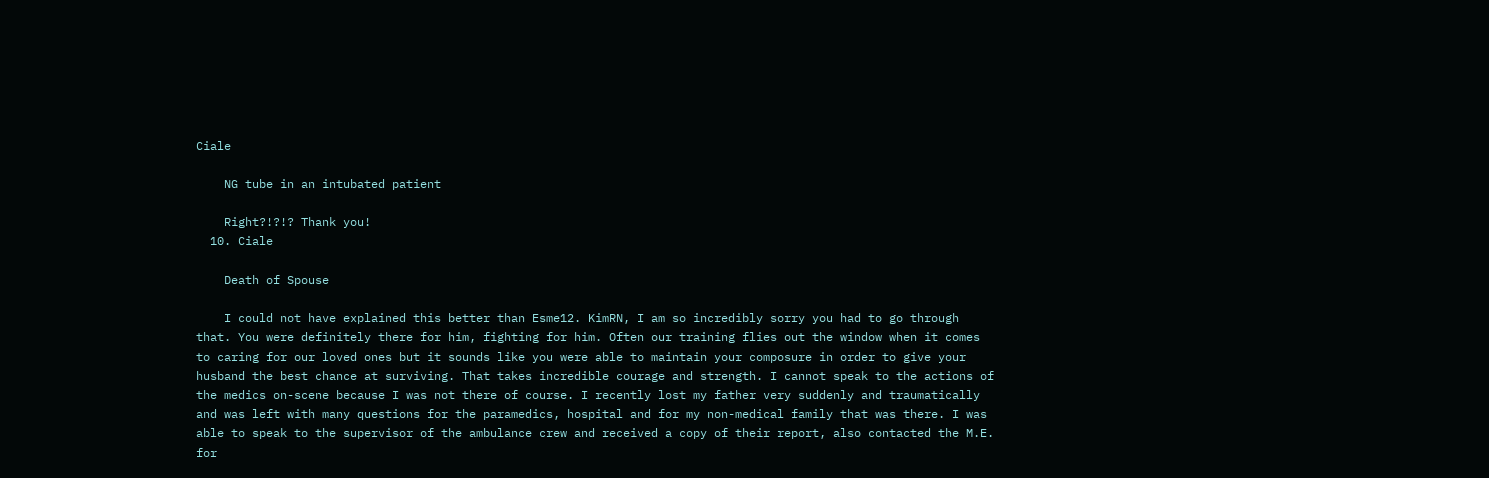Ciale

    NG tube in an intubated patient

    Right?!?!? Thank you!
  10. Ciale

    Death of Spouse

    I could not have explained this better than Esme12. KimRN, I am so incredibly sorry you had to go through that. You were definitely there for him, fighting for him. Often our training flies out the window when it comes to caring for our loved ones but it sounds like you were able to maintain your composure in order to give your husband the best chance at surviving. That takes incredible courage and strength. I cannot speak to the actions of the medics on-scene because I was not there of course. I recently lost my father very suddenly and traumatically and was left with many questions for the paramedics, hospital and for my non-medical family that was there. I was able to speak to the supervisor of the ambulance crew and received a copy of their report, also contacted the M.E. for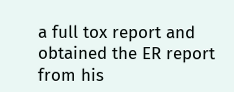a full tox report and obtained the ER report from his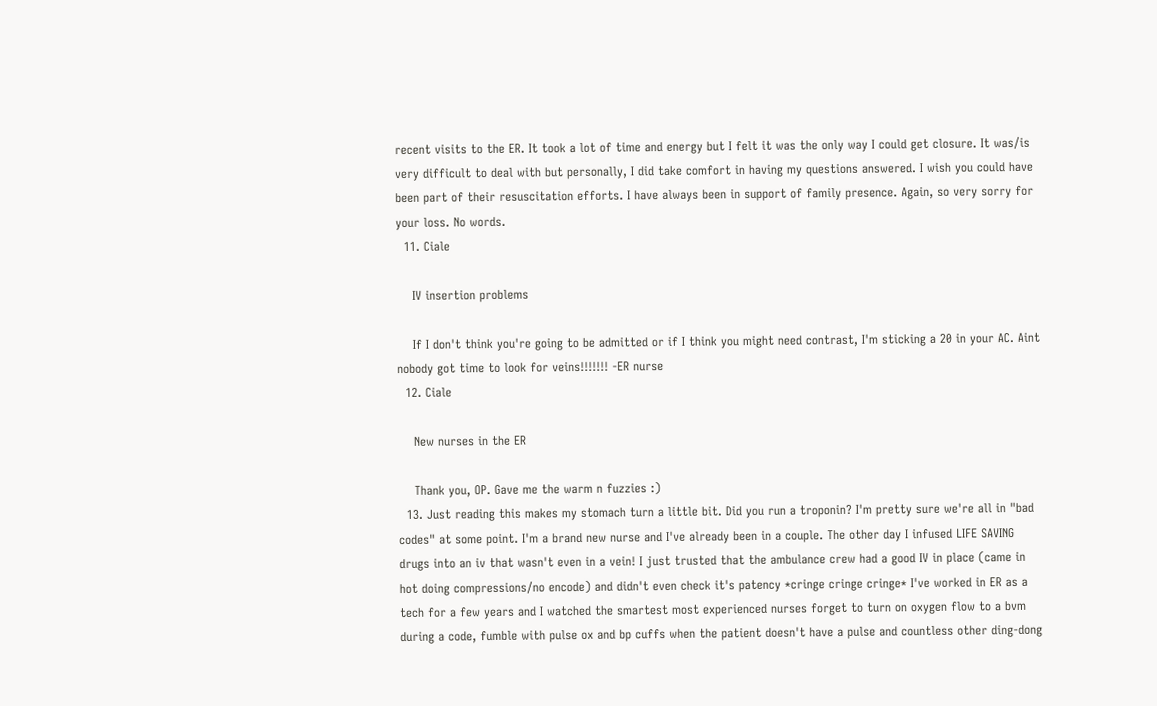recent visits to the ER. It took a lot of time and energy but I felt it was the only way I could get closure. It was/is very difficult to deal with but personally, I did take comfort in having my questions answered. I wish you could have been part of their resuscitation efforts. I have always been in support of family presence. Again, so very sorry for your loss. No words.
  11. Ciale

    IV insertion problems

    If I don't think you're going to be admitted or if I think you might need contrast, I'm sticking a 20 in your AC. Aint nobody got time to look for veins!!!!!!! -ER nurse
  12. Ciale

    New nurses in the ER

    Thank you, OP. Gave me the warm n fuzzies :)
  13. Just reading this makes my stomach turn a little bit. Did you run a troponin? I'm pretty sure we're all in "bad codes" at some point. I'm a brand new nurse and I've already been in a couple. The other day I infused LIFE SAVING drugs into an iv that wasn't even in a vein! I just trusted that the ambulance crew had a good IV in place (came in hot doing compressions/no encode) and didn't even check it's patency *cringe cringe cringe* I've worked in ER as a tech for a few years and I watched the smartest most experienced nurses forget to turn on oxygen flow to a bvm during a code, fumble with pulse ox and bp cuffs when the patient doesn't have a pulse and countless other ding-dong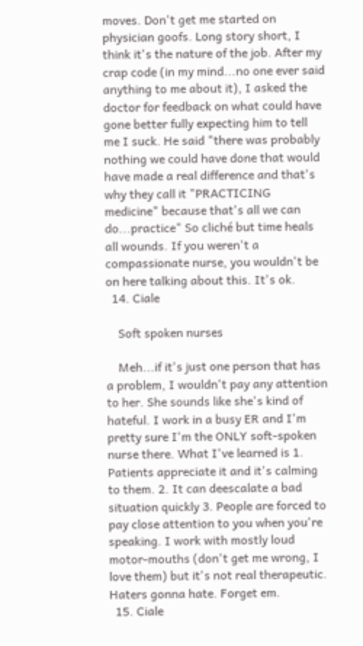moves. Don't get me started on physician goofs. Long story short, I think it's the nature of the job. After my crap code (in my mind...no one ever said anything to me about it), I asked the doctor for feedback on what could have gone better fully expecting him to tell me I suck. He said "there was probably nothing we could have done that would have made a real difference and that's why they call it "PRACTICING medicine" because that's all we can do...practice" So cliché but time heals all wounds. If you weren't a compassionate nurse, you wouldn't be on here talking about this. It's ok.
  14. Ciale

    Soft spoken nurses

    Meh...if it's just one person that has a problem, I wouldn't pay any attention to her. She sounds like she's kind of hateful. I work in a busy ER and I'm pretty sure I'm the ONLY soft-spoken nurse there. What I've learned is 1. Patients appreciate it and it's calming to them. 2. It can deescalate a bad situation quickly 3. People are forced to pay close attention to you when you're speaking. I work with mostly loud motor-mouths (don't get me wrong, I love them) but it's not real therapeutic. Haters gonna hate. Forget em.
  15. Ciale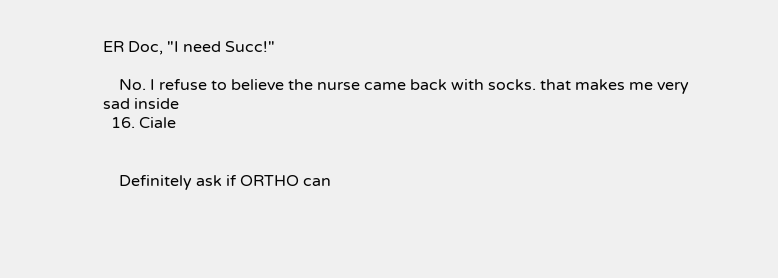ER Doc, "I need Succ!"

    No. I refuse to believe the nurse came back with socks. that makes me very sad inside
  16. Ciale


    Definitely ask if ORTHO can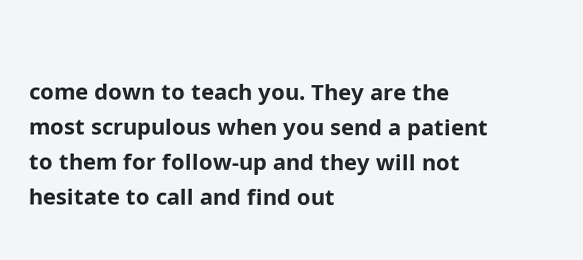come down to teach you. They are the most scrupulous when you send a patient to them for follow-up and they will not hesitate to call and find out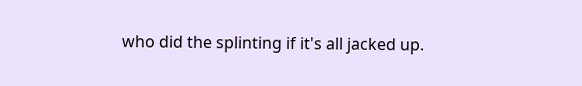who did the splinting if it's all jacked up.